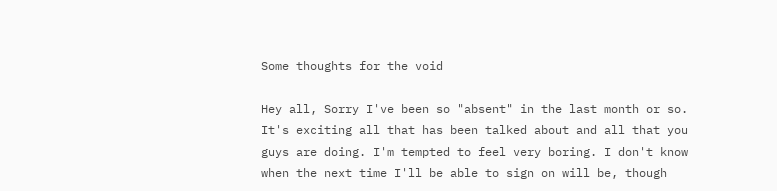Some thoughts for the void

Hey all, Sorry I've been so "absent" in the last month or so. It's exciting all that has been talked about and all that you guys are doing. I'm tempted to feel very boring. I don't know when the next time I'll be able to sign on will be, though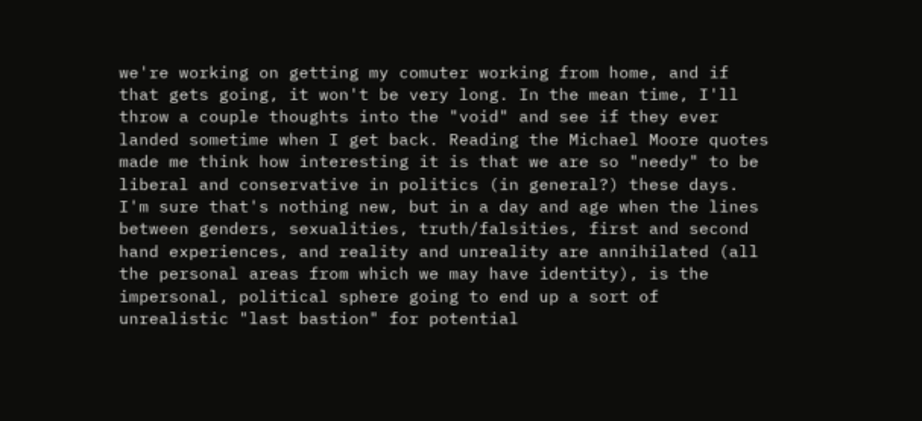we're working on getting my comuter working from home, and if that gets going, it won't be very long. In the mean time, I'll throw a couple thoughts into the "void" and see if they ever landed sometime when I get back. Reading the Michael Moore quotes made me think how interesting it is that we are so "needy" to be liberal and conservative in politics (in general?) these days. I'm sure that's nothing new, but in a day and age when the lines between genders, sexualities, truth/falsities, first and second hand experiences, and reality and unreality are annihilated (all the personal areas from which we may have identity), is the impersonal, political sphere going to end up a sort of unrealistic "last bastion" for potential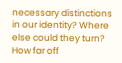necessary distinctions in our identity? Where else could they turn? How far off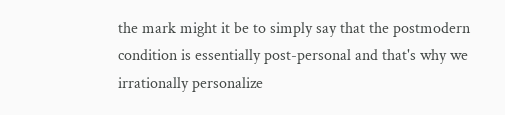the mark might it be to simply say that the postmodern condition is essentially post-personal and that's why we irrationally personalize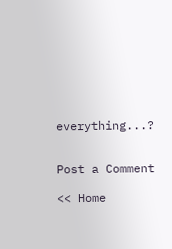everything...?


Post a Comment

<< Home